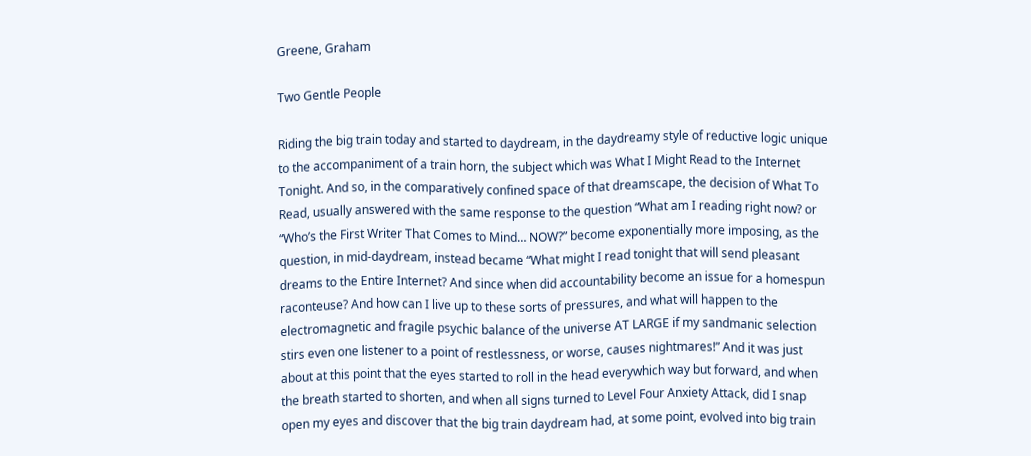Greene, Graham

Two Gentle People

Riding the big train today and started to daydream, in the daydreamy style of reductive logic unique to the accompaniment of a train horn, the subject which was What I Might Read to the Internet Tonight. And so, in the comparatively confined space of that dreamscape, the decision of What To Read, usually answered with the same response to the question “What am I reading right now? or “Who’s the First Writer That Comes to Mind… NOW?” become exponentially more imposing, as the question, in mid-daydream, instead became “What might I read tonight that will send pleasant dreams to the Entire Internet? And since when did accountability become an issue for a homespun raconteuse? And how can I live up to these sorts of pressures, and what will happen to the electromagnetic and fragile psychic balance of the universe AT LARGE if my sandmanic selection stirs even one listener to a point of restlessness, or worse, causes nightmares!” And it was just about at this point that the eyes started to roll in the head everywhich way but forward, and when the breath started to shorten, and when all signs turned to Level Four Anxiety Attack, did I snap open my eyes and discover that the big train daydream had, at some point, evolved into big train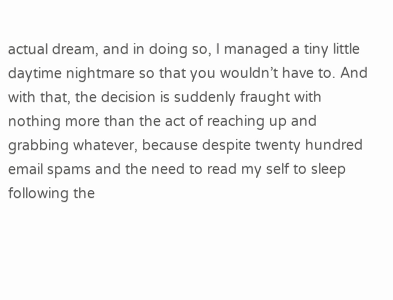actual dream, and in doing so, I managed a tiny little daytime nightmare so that you wouldn’t have to. And with that, the decision is suddenly fraught with nothing more than the act of reaching up and grabbing whatever, because despite twenty hundred email spams and the need to read my self to sleep following the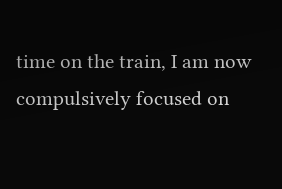time on the train, I am now compulsively focused on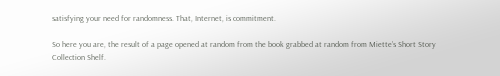satisfying your need for randomness. That, Internet, is commitment.

So here you are, the result of a page opened at random from the book grabbed at random from Miette’s Short Story Collection Shelf.